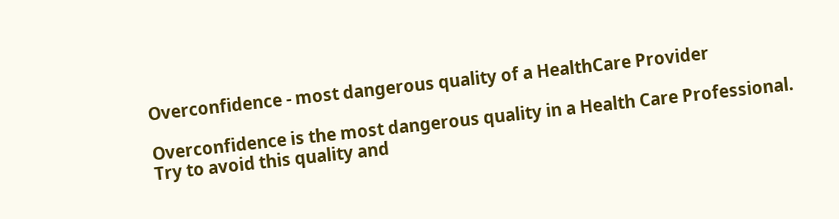Overconfidence - most dangerous quality of a HealthCare Provider

Overconfidence is the most dangerous quality in a Health Care Professional. Try to avoid this quality and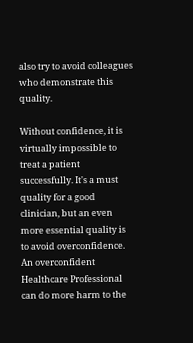also try to avoid colleagues who demonstrate this quality.

Without confidence, it is virtually impossible to treat a patient successfully. It's a must quality for a good clinician, but an even more essential quality is to avoid overconfidence. An overconfident Healthcare Professional can do more harm to the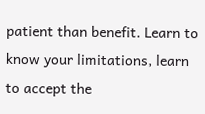patient than benefit. Learn to know your limitations, learn to accept the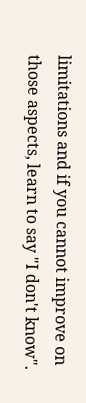limitations and if you cannot improve on those aspects, learn to say "I don't know".